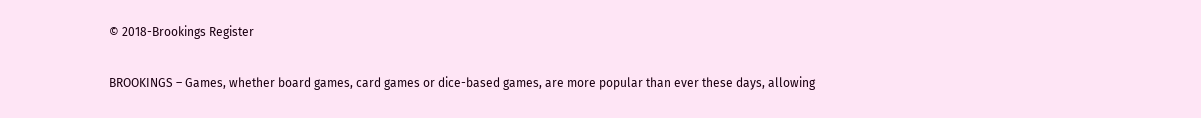© 2018-Brookings Register

BROOKINGS – Games, whether board games, card games or dice-based games, are more popular than ever these days, allowing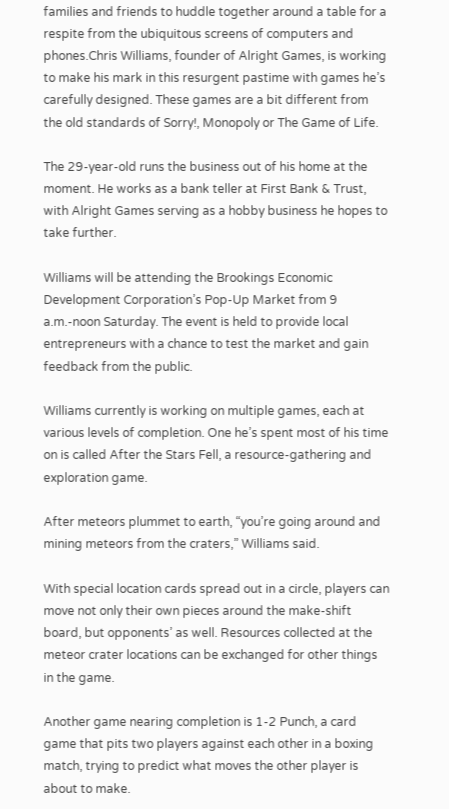families and friends to huddle together around a table for a respite from the ubiquitous screens of computers and phones.Chris Williams, founder of Alright Games, is working to make his mark in this resurgent pastime with games he’s carefully designed. These games are a bit different from the old standards of Sorry!, Monopoly or The Game of Life.

The 29-year-old runs the business out of his home at the moment. He works as a bank teller at First Bank & Trust, with Alright Games serving as a hobby business he hopes to take further.

Williams will be attending the Brookings Economic Development Corporation’s Pop-Up Market from 9 a.m.-noon Saturday. The event is held to provide local entrepreneurs with a chance to test the market and gain feedback from the public.

Williams currently is working on multiple games, each at various levels of completion. One he’s spent most of his time on is called After the Stars Fell, a resource-gathering and exploration game.

After meteors plummet to earth, “you’re going around and mining meteors from the craters,” Williams said.

With special location cards spread out in a circle, players can move not only their own pieces around the make-shift board, but opponents’ as well. Resources collected at the meteor crater locations can be exchanged for other things in the game.

Another game nearing completion is 1-2 Punch, a card game that pits two players against each other in a boxing match, trying to predict what moves the other player is about to make.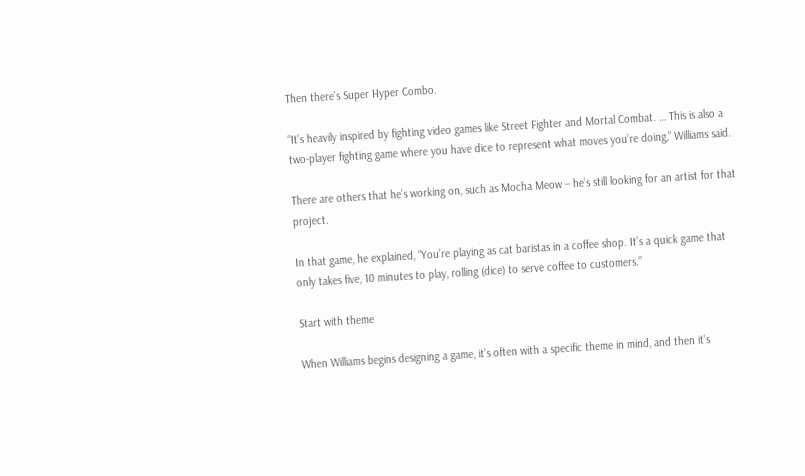Then there’s Super Hyper Combo.

“It’s heavily inspired by fighting video games like Street Fighter and Mortal Combat. … This is also a two-player fighting game where you have dice to represent what moves you’re doing,” Williams said.

There are others that he’s working on, such as Mocha Meow – he’s still looking for an artist for that project.

In that game, he explained, “You’re playing as cat baristas in a coffee shop. It’s a quick game that only takes five, 10 minutes to play, rolling (dice) to serve coffee to customers.”

Start with theme

When Williams begins designing a game, it’s often with a specific theme in mind, and then it’s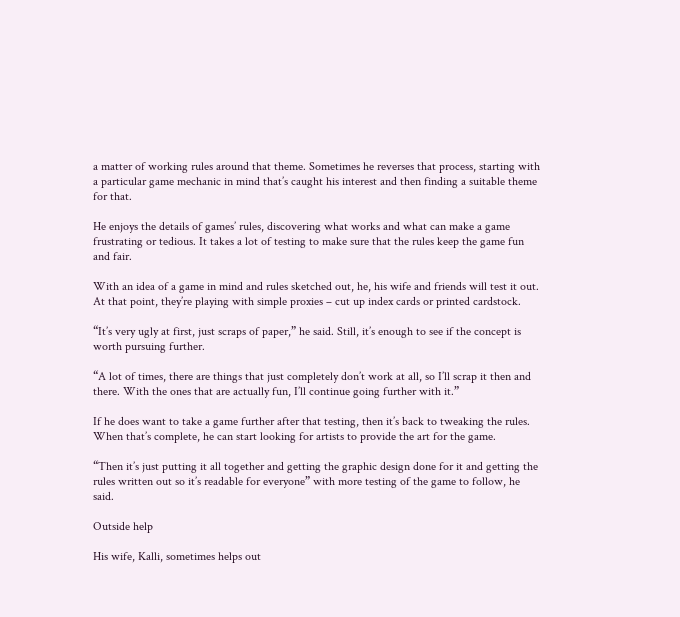a matter of working rules around that theme. Sometimes he reverses that process, starting with a particular game mechanic in mind that’s caught his interest and then finding a suitable theme for that.

He enjoys the details of games’ rules, discovering what works and what can make a game frustrating or tedious. It takes a lot of testing to make sure that the rules keep the game fun and fair.

With an idea of a game in mind and rules sketched out, he, his wife and friends will test it out. At that point, they’re playing with simple proxies – cut up index cards or printed cardstock.

“It’s very ugly at first, just scraps of paper,” he said. Still, it’s enough to see if the concept is worth pursuing further.

“A lot of times, there are things that just completely don’t work at all, so I’ll scrap it then and there. With the ones that are actually fun, I’ll continue going further with it.”

If he does want to take a game further after that testing, then it’s back to tweaking the rules. When that’s complete, he can start looking for artists to provide the art for the game.

“Then it’s just putting it all together and getting the graphic design done for it and getting the rules written out so it’s readable for everyone” with more testing of the game to follow, he said.

Outside help

His wife, Kalli, sometimes helps out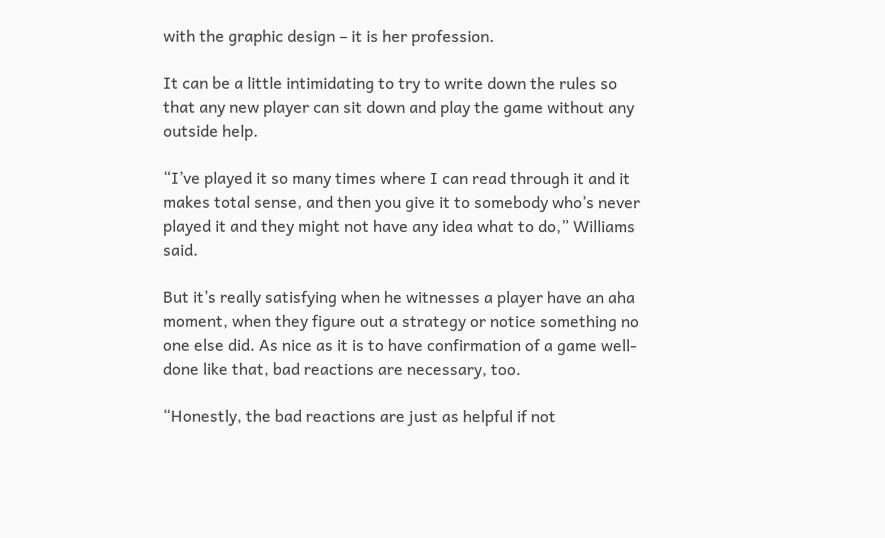with the graphic design – it is her profession.

It can be a little intimidating to try to write down the rules so that any new player can sit down and play the game without any outside help.

“I’ve played it so many times where I can read through it and it makes total sense, and then you give it to somebody who’s never played it and they might not have any idea what to do,” Williams said.

But it’s really satisfying when he witnesses a player have an aha moment, when they figure out a strategy or notice something no one else did. As nice as it is to have confirmation of a game well-done like that, bad reactions are necessary, too.

“Honestly, the bad reactions are just as helpful if not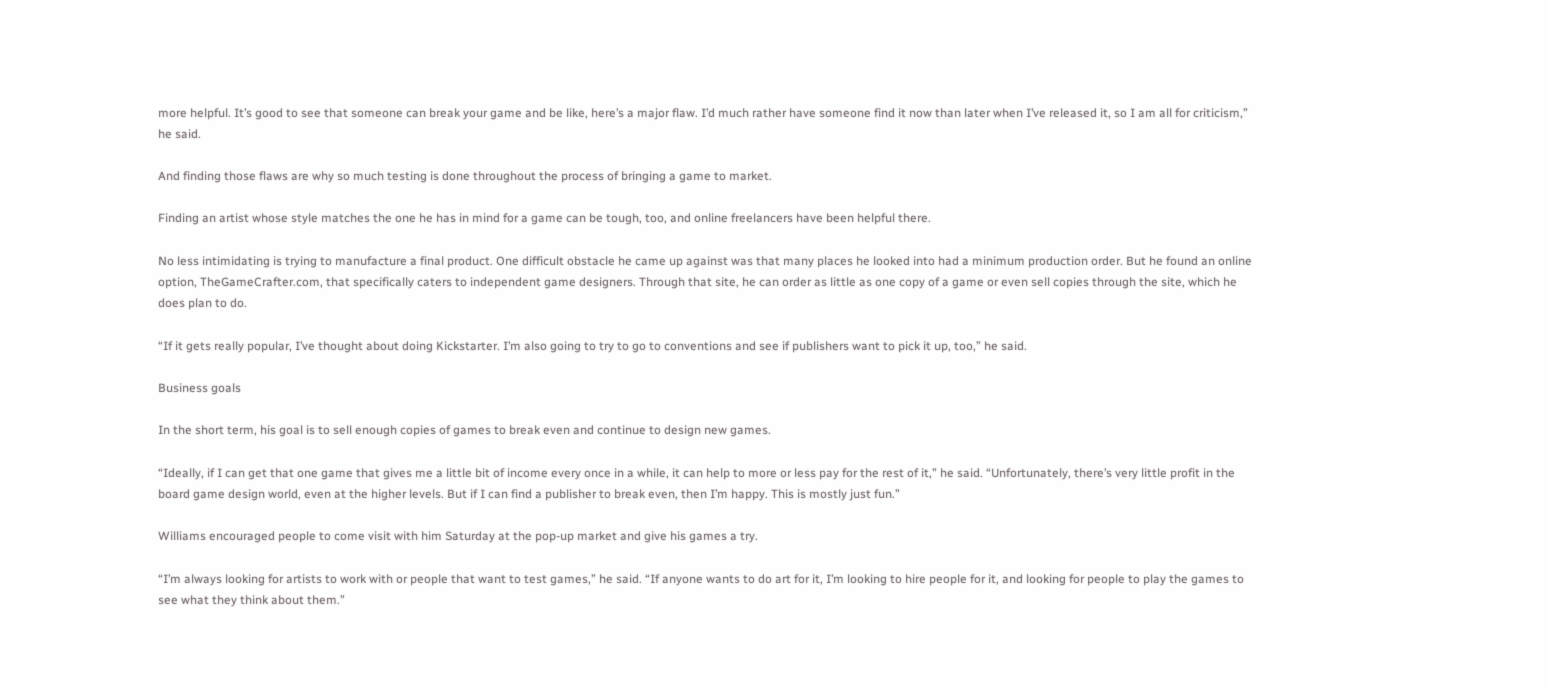more helpful. It’s good to see that someone can break your game and be like, here’s a major flaw. I’d much rather have someone find it now than later when I’ve released it, so I am all for criticism,” he said.

And finding those flaws are why so much testing is done throughout the process of bringing a game to market.

Finding an artist whose style matches the one he has in mind for a game can be tough, too, and online freelancers have been helpful there.

No less intimidating is trying to manufacture a final product. One difficult obstacle he came up against was that many places he looked into had a minimum production order. But he found an online option, TheGameCrafter.com, that specifically caters to independent game designers. Through that site, he can order as little as one copy of a game or even sell copies through the site, which he does plan to do.

“If it gets really popular, I’ve thought about doing Kickstarter. I’m also going to try to go to conventions and see if publishers want to pick it up, too,” he said.

Business goals

In the short term, his goal is to sell enough copies of games to break even and continue to design new games.

“Ideally, if I can get that one game that gives me a little bit of income every once in a while, it can help to more or less pay for the rest of it,” he said. “Unfortunately, there’s very little profit in the board game design world, even at the higher levels. But if I can find a publisher to break even, then I’m happy. This is mostly just fun.”

Williams encouraged people to come visit with him Saturday at the pop-up market and give his games a try.

“I’m always looking for artists to work with or people that want to test games,” he said. “If anyone wants to do art for it, I’m looking to hire people for it, and looking for people to play the games to see what they think about them.”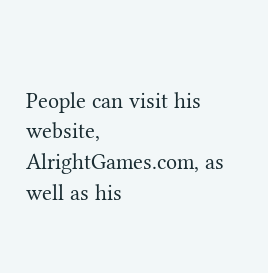People can visit his website, AlrightGames.com, as well as his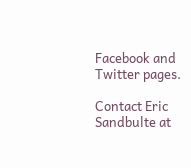Facebook and Twitter pages.

Contact Eric Sandbulte at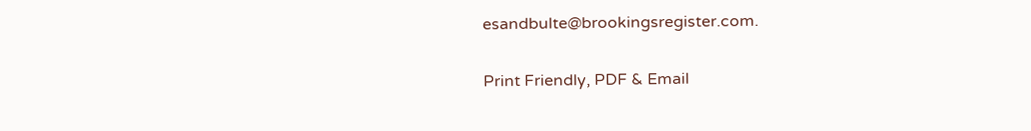esandbulte@brookingsregister.com.

Print Friendly, PDF & Email